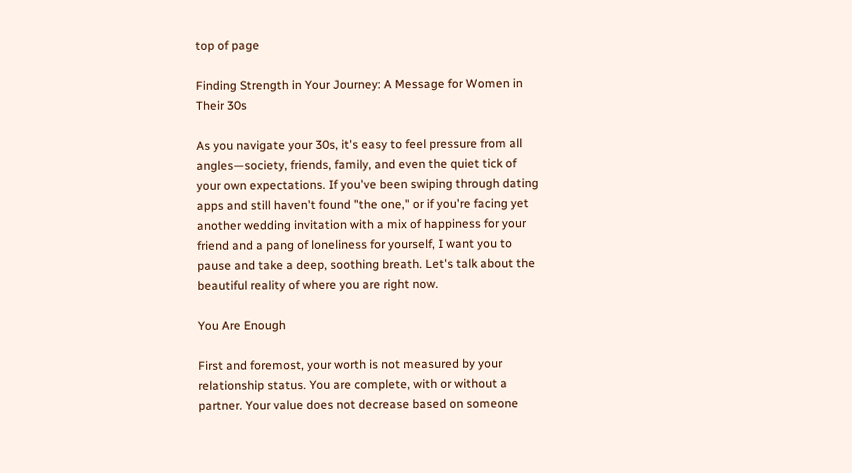top of page

Finding Strength in Your Journey: A Message for Women in Their 30s

As you navigate your 30s, it's easy to feel pressure from all angles—society, friends, family, and even the quiet tick of your own expectations. If you've been swiping through dating apps and still haven't found "the one," or if you're facing yet another wedding invitation with a mix of happiness for your friend and a pang of loneliness for yourself, I want you to pause and take a deep, soothing breath. Let's talk about the beautiful reality of where you are right now.

You Are Enough

First and foremost, your worth is not measured by your relationship status. You are complete, with or without a partner. Your value does not decrease based on someone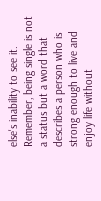else's inability to see it. Remember, being single is not a status but a word that describes a person who is strong enough to live and enjoy life without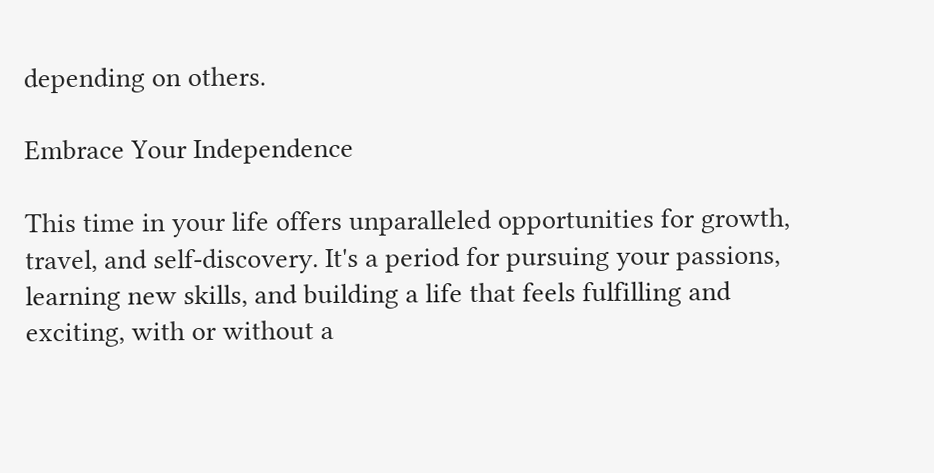depending on others.

Embrace Your Independence

This time in your life offers unparalleled opportunities for growth, travel, and self-discovery. It's a period for pursuing your passions, learning new skills, and building a life that feels fulfilling and exciting, with or without a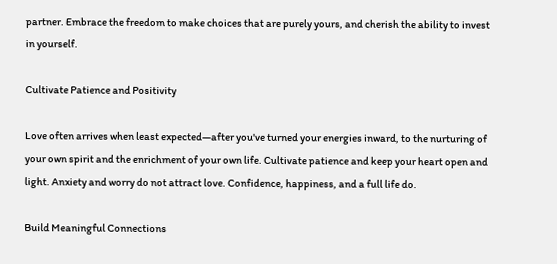partner. Embrace the freedom to make choices that are purely yours, and cherish the ability to invest in yourself.

Cultivate Patience and Positivity

Love often arrives when least expected—after you've turned your energies inward, to the nurturing of your own spirit and the enrichment of your own life. Cultivate patience and keep your heart open and light. Anxiety and worry do not attract love. Confidence, happiness, and a full life do.

Build Meaningful Connections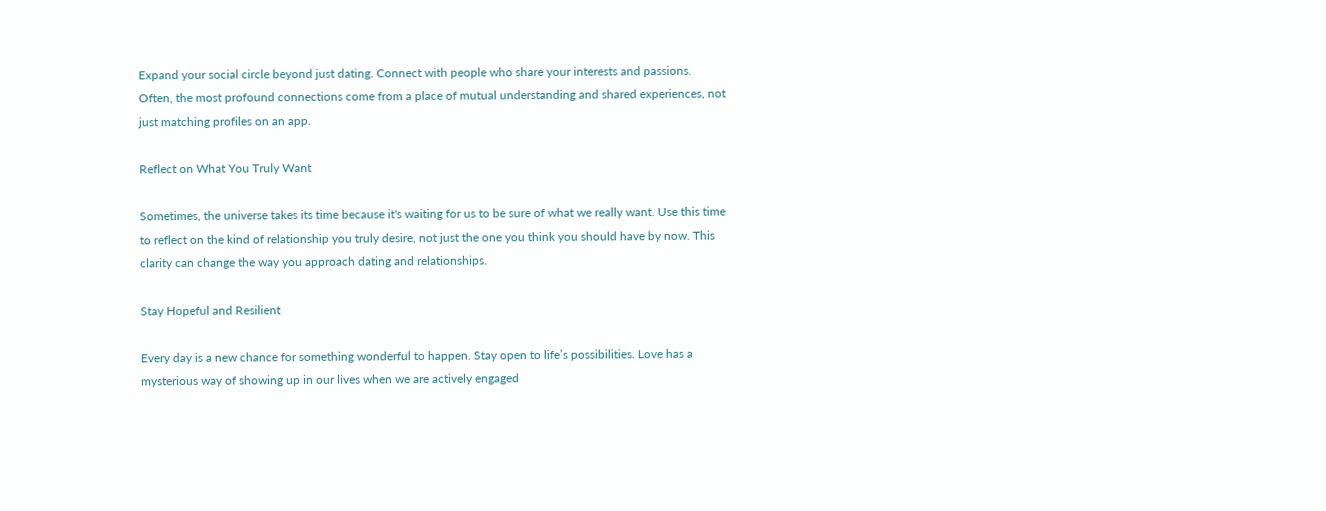Expand your social circle beyond just dating. Connect with people who share your interests and passions. Often, the most profound connections come from a place of mutual understanding and shared experiences, not just matching profiles on an app.

Reflect on What You Truly Want

Sometimes, the universe takes its time because it's waiting for us to be sure of what we really want. Use this time to reflect on the kind of relationship you truly desire, not just the one you think you should have by now. This clarity can change the way you approach dating and relationships.

Stay Hopeful and Resilient

Every day is a new chance for something wonderful to happen. Stay open to life’s possibilities. Love has a mysterious way of showing up in our lives when we are actively engaged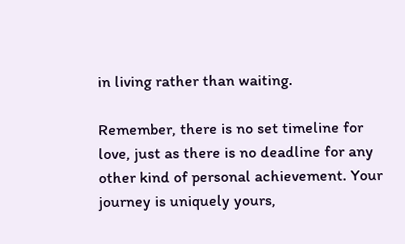in living rather than waiting.

Remember, there is no set timeline for love, just as there is no deadline for any other kind of personal achievement. Your journey is uniquely yours,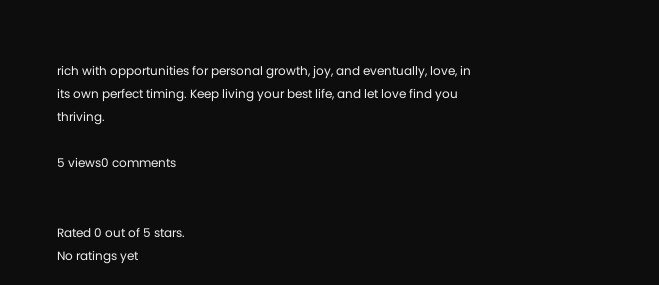rich with opportunities for personal growth, joy, and eventually, love, in its own perfect timing. Keep living your best life, and let love find you thriving.

5 views0 comments


Rated 0 out of 5 stars.
No ratings yet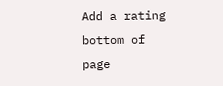Add a rating
bottom of page